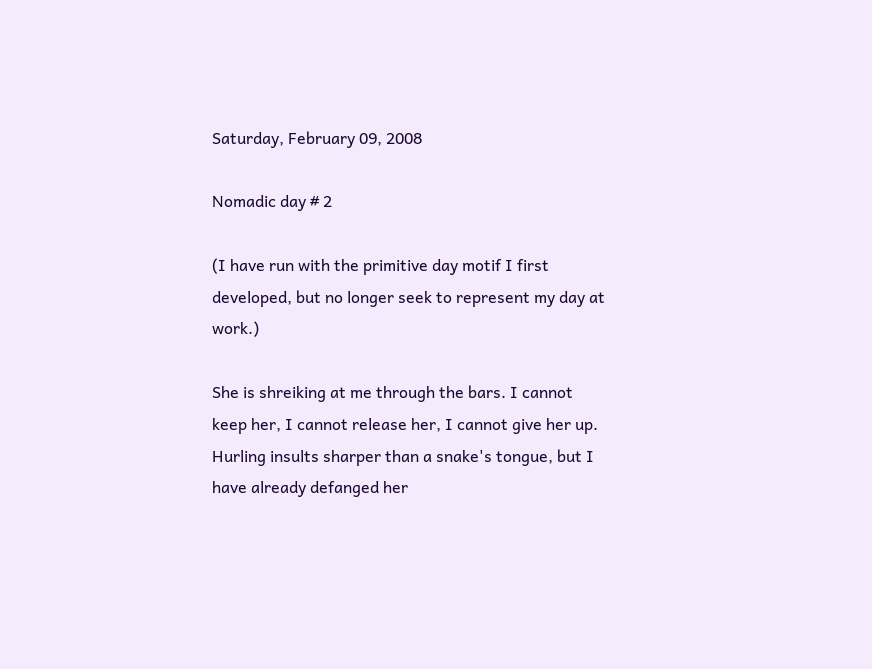Saturday, February 09, 2008

Nomadic day # 2

(I have run with the primitive day motif I first developed, but no longer seek to represent my day at work.)

She is shreiking at me through the bars. I cannot keep her, I cannot release her, I cannot give her up. Hurling insults sharper than a snake's tongue, but I have already defanged her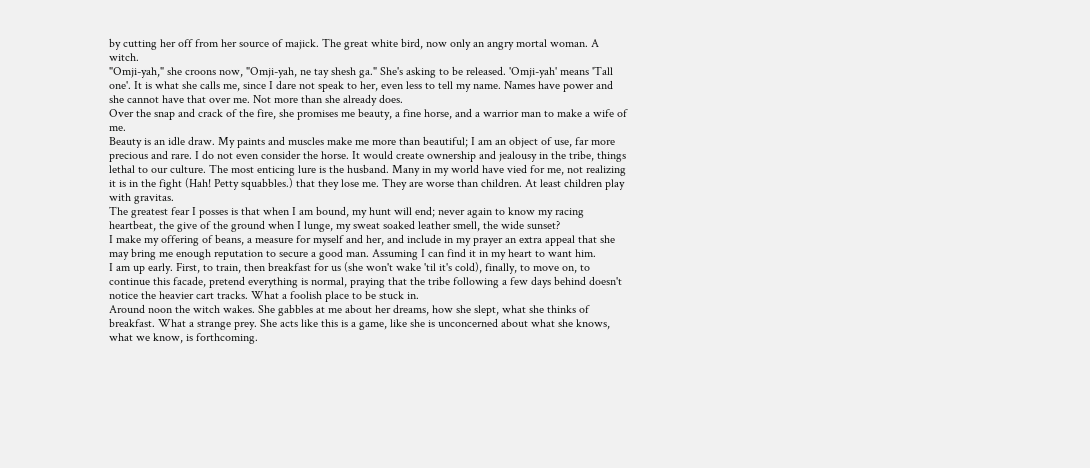by cutting her off from her source of majick. The great white bird, now only an angry mortal woman. A witch.
"Omji-yah," she croons now, "Omji-yah, ne tay shesh ga." She's asking to be released. 'Omji-yah' means 'Tall one'. It is what she calls me, since I dare not speak to her, even less to tell my name. Names have power and she cannot have that over me. Not more than she already does.
Over the snap and crack of the fire, she promises me beauty, a fine horse, and a warrior man to make a wife of me.
Beauty is an idle draw. My paints and muscles make me more than beautiful; I am an object of use, far more precious and rare. I do not even consider the horse. It would create ownership and jealousy in the tribe, things lethal to our culture. The most enticing lure is the husband. Many in my world have vied for me, not realizing it is in the fight (Hah! Petty squabbles.) that they lose me. They are worse than children. At least children play with gravitas.
The greatest fear I posses is that when I am bound, my hunt will end; never again to know my racing heartbeat, the give of the ground when I lunge, my sweat soaked leather smell, the wide sunset?
I make my offering of beans, a measure for myself and her, and include in my prayer an extra appeal that she may bring me enough reputation to secure a good man. Assuming I can find it in my heart to want him.
I am up early. First, to train, then breakfast for us (she won't wake 'til it's cold), finally, to move on, to continue this facade, pretend everything is normal, praying that the tribe following a few days behind doesn't notice the heavier cart tracks. What a foolish place to be stuck in.
Around noon the witch wakes. She gabbles at me about her dreams, how she slept, what she thinks of breakfast. What a strange prey. She acts like this is a game, like she is unconcerned about what she knows, what we know, is forthcoming.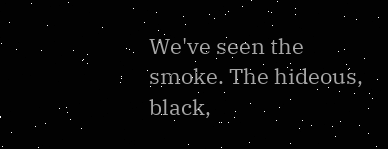We've seen the smoke. The hideous, black,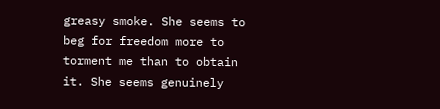greasy smoke. She seems to beg for freedom more to torment me than to obtain it. She seems genuinely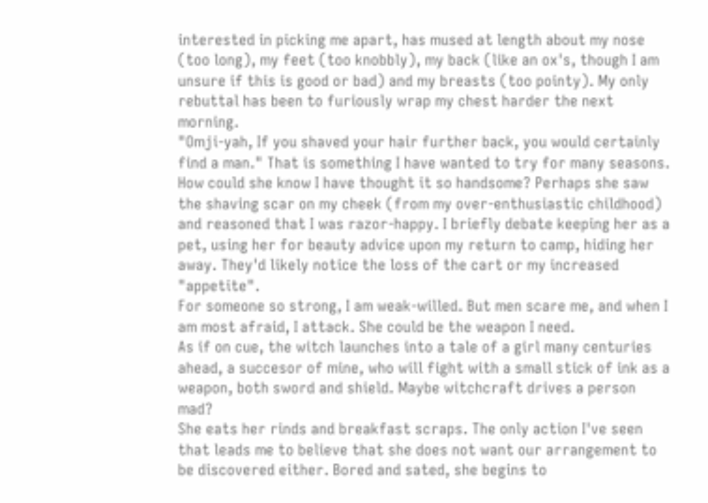interested in picking me apart, has mused at length about my nose (too long), my feet (too knobbly), my back (like an ox's, though I am unsure if this is good or bad) and my breasts (too pointy). My only rebuttal has been to furiously wrap my chest harder the next morning.
"Omji-yah, If you shaved your hair further back, you would certainly find a man." That is something I have wanted to try for many seasons. How could she know I have thought it so handsome? Perhaps she saw the shaving scar on my cheek (from my over-enthusiastic childhood) and reasoned that I was razor-happy. I briefly debate keeping her as a pet, using her for beauty advice upon my return to camp, hiding her away. They'd likely notice the loss of the cart or my increased "appetite".
For someone so strong, I am weak-willed. But men scare me, and when I am most afraid, I attack. She could be the weapon I need.
As if on cue, the witch launches into a tale of a girl many centuries ahead, a succesor of mine, who will fight with a small stick of ink as a weapon, both sword and shield. Maybe witchcraft drives a person mad?
She eats her rinds and breakfast scraps. The only action I've seen that leads me to believe that she does not want our arrangement to be discovered either. Bored and sated, she begins to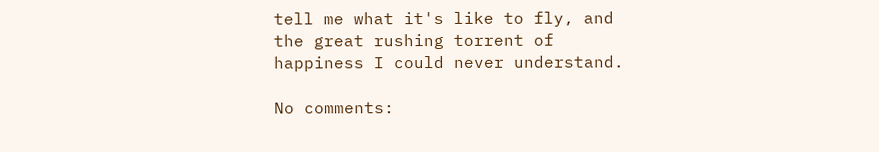tell me what it's like to fly, and the great rushing torrent of happiness I could never understand.

No comments: